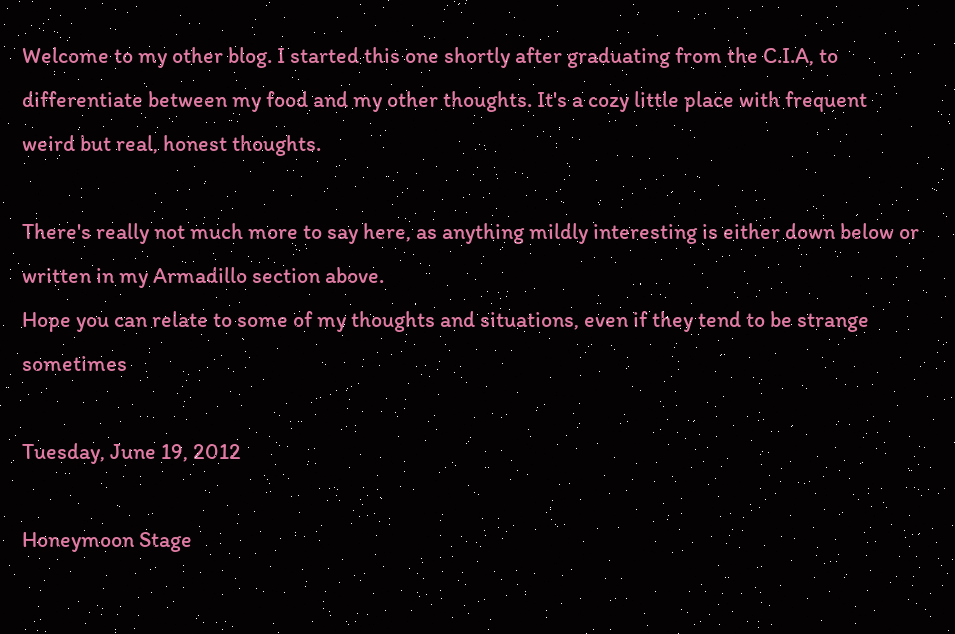Welcome to my other blog. I started this one shortly after graduating from the C.I.A, to differentiate between my food and my other thoughts. It's a cozy little place with frequent weird but real, honest thoughts.

There's really not much more to say here, as anything mildly interesting is either down below or written in my Armadillo section above.
Hope you can relate to some of my thoughts and situations, even if they tend to be strange sometimes

Tuesday, June 19, 2012

Honeymoon Stage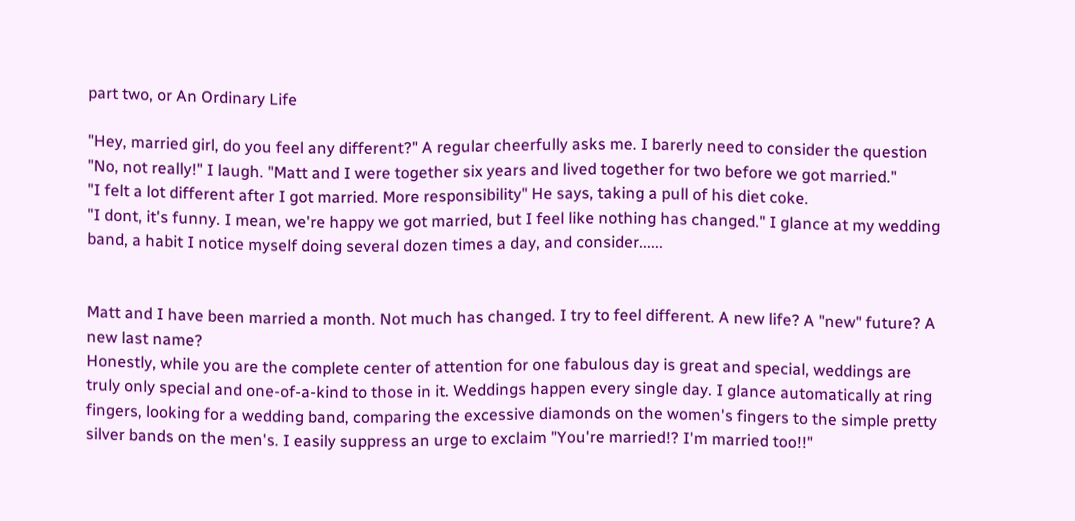part two, or An Ordinary Life

"Hey, married girl, do you feel any different?" A regular cheerfully asks me. I barerly need to consider the question
"No, not really!" I laugh. "Matt and I were together six years and lived together for two before we got married."
"I felt a lot different after I got married. More responsibility" He says, taking a pull of his diet coke.
"I dont, it's funny. I mean, we're happy we got married, but I feel like nothing has changed." I glance at my wedding band, a habit I notice myself doing several dozen times a day, and consider......


Matt and I have been married a month. Not much has changed. I try to feel different. A new life? A "new" future? A new last name?
Honestly, while you are the complete center of attention for one fabulous day is great and special, weddings are truly only special and one-of-a-kind to those in it. Weddings happen every single day. I glance automatically at ring fingers, looking for a wedding band, comparing the excessive diamonds on the women's fingers to the simple pretty silver bands on the men's. I easily suppress an urge to exclaim "You're married!? I'm married too!!"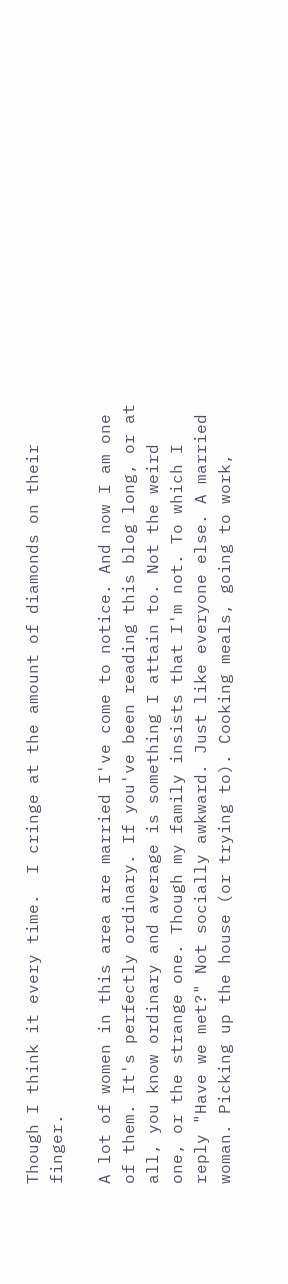Though I think it every time.  I cringe at the amount of diamonds on their finger.

A lot of women in this area are married I've come to notice. And now I am one of them. It's perfectly ordinary. If you've been reading this blog long, or at all, you know ordinary and average is something I attain to. Not the weird one, or the strange one. Though my family insists that I'm not. To which I reply "Have we met?" Not socially awkward. Just like everyone else. A married woman. Picking up the house (or trying to). Cooking meals, going to work,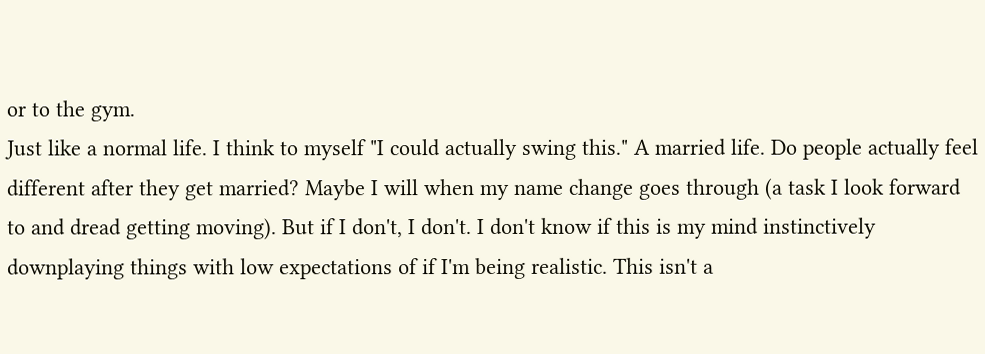or to the gym.
Just like a normal life. I think to myself "I could actually swing this." A married life. Do people actually feel different after they get married? Maybe I will when my name change goes through (a task I look forward to and dread getting moving). But if I don't, I don't. I don't know if this is my mind instinctively downplaying things with low expectations of if I'm being realistic. This isn't a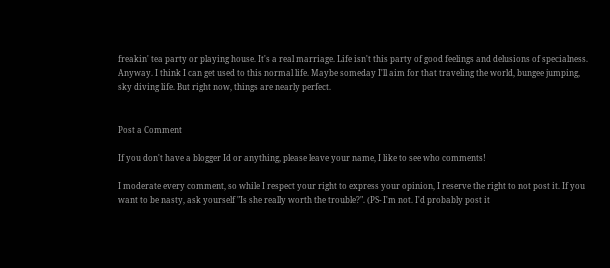freakin' tea party or playing house. It's a real marriage. Life isn't this party of good feelings and delusions of specialness.
Anyway. I think I can get used to this normal life. Maybe someday I'll aim for that traveling the world, bungee jumping, sky diving life. But right now, things are nearly perfect.


Post a Comment

If you don't have a blogger Id or anything, please leave your name, I like to see who comments!

I moderate every comment, so while I respect your right to express your opinion, I reserve the right to not post it. If you want to be nasty, ask yourself "Is she really worth the trouble?". (PS- I'm not. I'd probably post it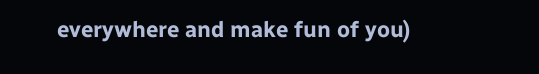everywhere and make fun of you)